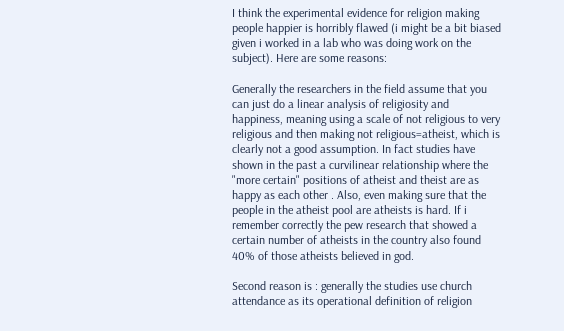I think the experimental evidence for religion making people happier is horribly flawed (i might be a bit biased given i worked in a lab who was doing work on the subject). Here are some reasons:

Generally the researchers in the field assume that you can just do a linear analysis of religiosity and happiness, meaning using a scale of not religious to very religious and then making not religious=atheist, which is clearly not a good assumption. In fact studies have shown in the past a curvilinear relationship where the "more certain" positions of atheist and theist are as happy as each other . Also, even making sure that the people in the atheist pool are atheists is hard. If i remember correctly the pew research that showed a certain number of atheists in the country also found 40% of those atheists believed in god.

Second reason is : generally the studies use church attendance as its operational definition of religion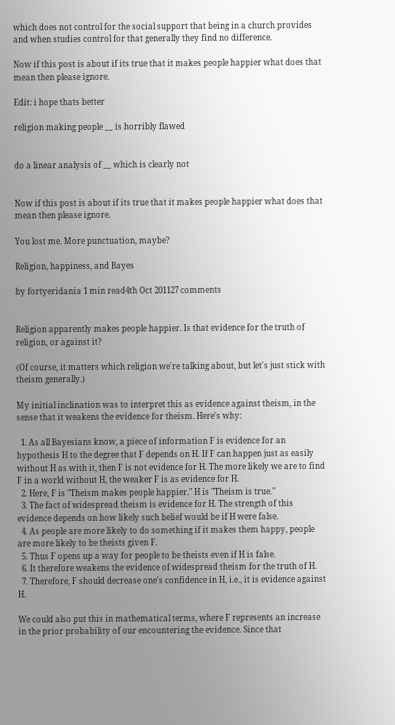which does not control for the social support that being in a church provides and when studies control for that generally they find no difference.

Now if this post is about if its true that it makes people happier what does that mean then please ignore.

Edit: i hope thats better

religion making people __ is horribly flawed


do a linear analysis of __ which is clearly not


Now if this post is about if its true that it makes people happier what does that mean then please ignore.

You lost me. More punctuation, maybe?

Religion, happiness, and Bayes

by fortyeridania 1 min read4th Oct 201127 comments


Religion apparently makes people happier. Is that evidence for the truth of religion, or against it?

(Of course, it matters which religion we're talking about, but let's just stick with theism generally.)

My initial inclination was to interpret this as evidence against theism, in the sense that it weakens the evidence for theism. Here's why:

  1. As all Bayesians know, a piece of information F is evidence for an hypothesis H to the degree that F depends on H. If F can happen just as easily without H as with it, then F is not evidence for H. The more likely we are to find F in a world without H, the weaker F is as evidence for H.
  2. Here, F is "Theism makes people happier." H is "Theism is true."
  3. The fact of widespread theism is evidence for H. The strength of this evidence depends on how likely such belief would be if H were false.
  4. As people are more likely to do something if it makes them happy, people are more likely to be theists given F.
  5. Thus F opens up a way for people to be theists even if H is false.
  6. It therefore weakens the evidence of widespread theism for the truth of H.
  7. Therefore, F should decrease one's confidence in H, i.e., it is evidence against H.

We could also put this in mathematical terms, where F represents an increase in the prior probability of our encountering the evidence. Since that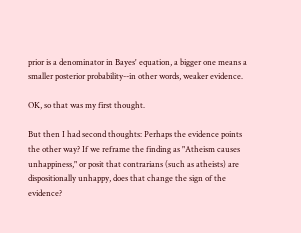prior is a denominator in Bayes' equation, a bigger one means a smaller posterior probability--in other words, weaker evidence.

OK, so that was my first thought.

But then I had second thoughts: Perhaps the evidence points the other way? If we reframe the finding as "Atheism causes unhappiness," or posit that contrarians (such as atheists) are dispositionally unhappy, does that change the sign of the evidence?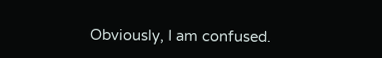Obviously, I am confused.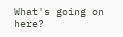What's going on here?